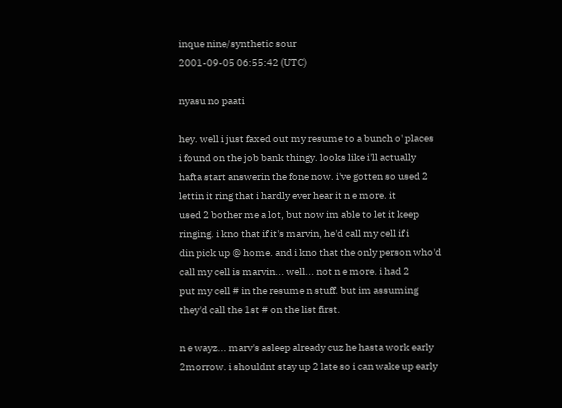inque nine/synthetic sour
2001-09-05 06:55:42 (UTC)

nyasu no paati

hey. well i just faxed out my resume to a bunch o' places
i found on the job bank thingy. looks like i'll actually
hafta start answerin the fone now. i've gotten so used 2
lettin it ring that i hardly ever hear it n e more. it
used 2 bother me a lot, but now im able to let it keep
ringing. i kno that if it's marvin, he'd call my cell if i
din pick up @ home. and i kno that the only person who'd
call my cell is marvin... well... not n e more. i had 2
put my cell # in the resume n stuff. but im assuming
they'd call the 1st # on the list first.

n e wayz... marv's asleep already cuz he hasta work early
2morrow. i shouldnt stay up 2 late so i can wake up early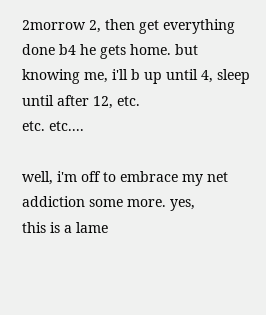2morrow 2, then get everything done b4 he gets home. but
knowing me, i'll b up until 4, sleep until after 12, etc.
etc. etc....

well, i'm off to embrace my net addiction some more. yes,
this is a lame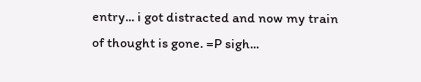entry... i got distracted and now my train
of thought is gone. =P sigh...